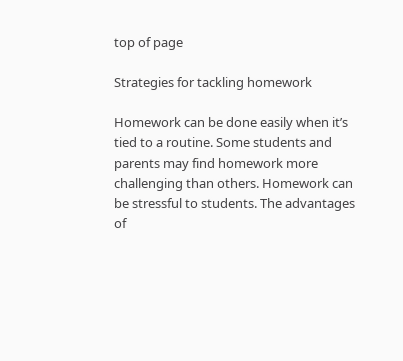top of page

Strategies for tackling homework

Homework can be done easily when it’s tied to a routine. Some students and parents may find homework more challenging than others. Homework can be stressful to students. The advantages of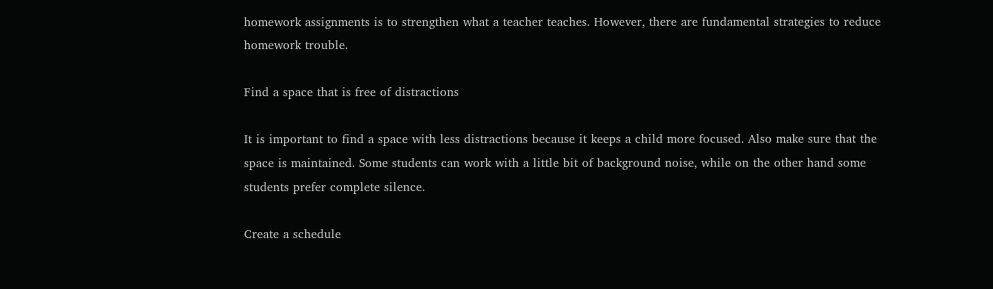homework assignments is to strengthen what a teacher teaches. However, there are fundamental strategies to reduce homework trouble.

Find a space that is free of distractions

It is important to find a space with less distractions because it keeps a child more focused. Also make sure that the space is maintained. Some students can work with a little bit of background noise, while on the other hand some students prefer complete silence.

Create a schedule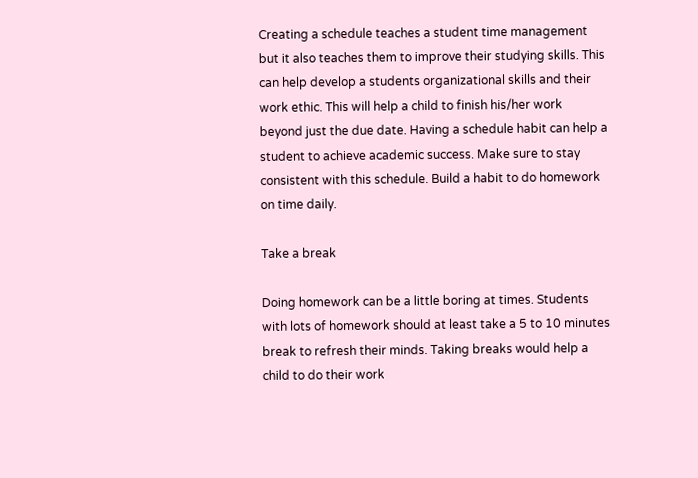Creating a schedule teaches a student time management but it also teaches them to improve their studying skills. This can help develop a students organizational skills and their work ethic. This will help a child to finish his/her work beyond just the due date. Having a schedule habit can help a student to achieve academic success. Make sure to stay consistent with this schedule. Build a habit to do homework on time daily.

Take a break

Doing homework can be a little boring at times. Students with lots of homework should at least take a 5 to 10 minutes break to refresh their minds. Taking breaks would help a child to do their work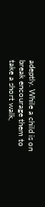adeptly. While a child is on break encourage them to take a short walk,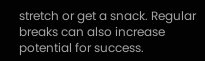stretch or get a snack. Regular breaks can also increase potential for success.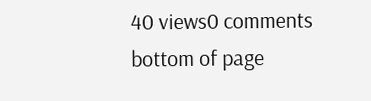40 views0 comments
bottom of page